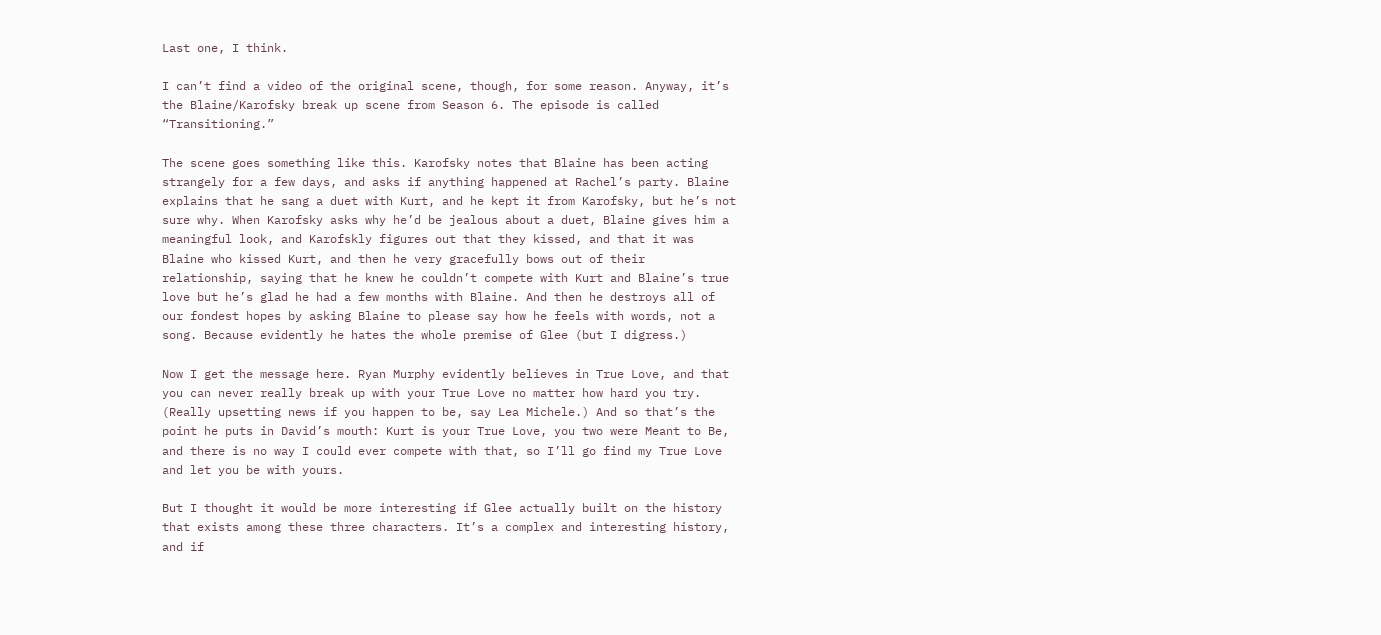Last one, I think.

I can’t find a video of the original scene, though, for some reason. Anyway, it’s the Blaine/Karofsky break up scene from Season 6. The episode is called “Transitioning.”

The scene goes something like this. Karofsky notes that Blaine has been acting strangely for a few days, and asks if anything happened at Rachel’s party. Blaine explains that he sang a duet with Kurt, and he kept it from Karofsky, but he’s not sure why. When Karofsky asks why he’d be jealous about a duet, Blaine gives him a meaningful look, and Karofskly figures out that they kissed, and that it was Blaine who kissed Kurt, and then he very gracefully bows out of their relationship, saying that he knew he couldn’t compete with Kurt and Blaine’s true love but he’s glad he had a few months with Blaine. And then he destroys all of our fondest hopes by asking Blaine to please say how he feels with words, not a song. Because evidently he hates the whole premise of Glee (but I digress.)

Now I get the message here. Ryan Murphy evidently believes in True Love, and that you can never really break up with your True Love no matter how hard you try. (Really upsetting news if you happen to be, say Lea Michele.) And so that’s the point he puts in David’s mouth: Kurt is your True Love, you two were Meant to Be, and there is no way I could ever compete with that, so I’ll go find my True Love and let you be with yours.

But I thought it would be more interesting if Glee actually built on the history that exists among these three characters. It’s a complex and interesting history, and if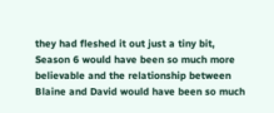they had fleshed it out just a tiny bit, Season 6 would have been so much more believable and the relationship between Blaine and David would have been so much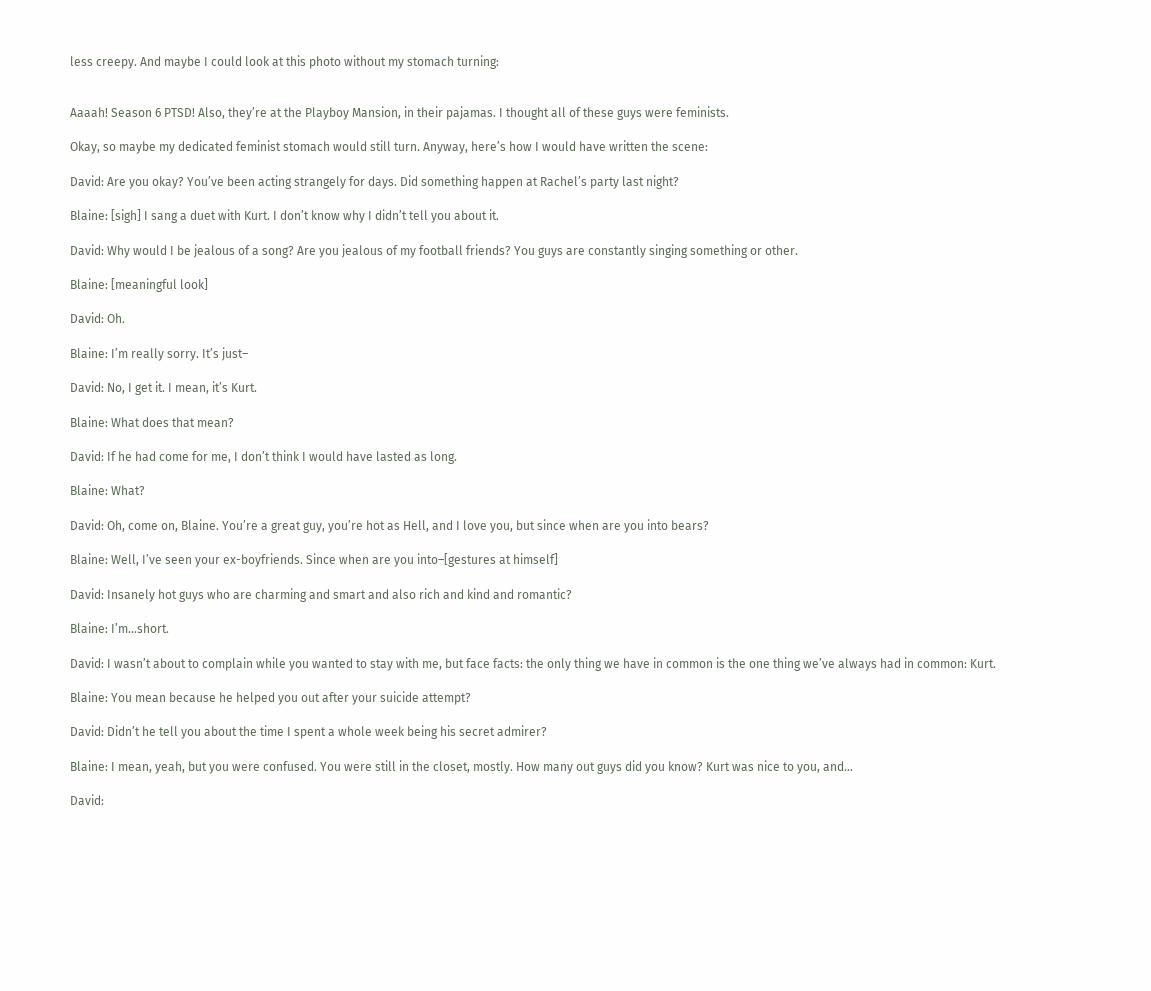less creepy. And maybe I could look at this photo without my stomach turning:


Aaaah! Season 6 PTSD! Also, they’re at the Playboy Mansion, in their pajamas. I thought all of these guys were feminists.

Okay, so maybe my dedicated feminist stomach would still turn. Anyway, here’s how I would have written the scene:

David: Are you okay? You’ve been acting strangely for days. Did something happen at Rachel’s party last night?

Blaine: [sigh] I sang a duet with Kurt. I don’t know why I didn’t tell you about it.

David: Why would I be jealous of a song? Are you jealous of my football friends? You guys are constantly singing something or other.

Blaine: [meaningful look]

David: Oh.

Blaine: I’m really sorry. It’s just–

David: No, I get it. I mean, it’s Kurt.

Blaine: What does that mean?

David: If he had come for me, I don’t think I would have lasted as long.

Blaine: What?

David: Oh, come on, Blaine. You’re a great guy, you’re hot as Hell, and I love you, but since when are you into bears?

Blaine: Well, I’ve seen your ex-boyfriends. Since when are you into–[gestures at himself]

David: Insanely hot guys who are charming and smart and also rich and kind and romantic?

Blaine: I’m…short.

David: I wasn’t about to complain while you wanted to stay with me, but face facts: the only thing we have in common is the one thing we’ve always had in common: Kurt.

Blaine: You mean because he helped you out after your suicide attempt?

David: Didn’t he tell you about the time I spent a whole week being his secret admirer?

Blaine: I mean, yeah, but you were confused. You were still in the closet, mostly. How many out guys did you know? Kurt was nice to you, and…

David: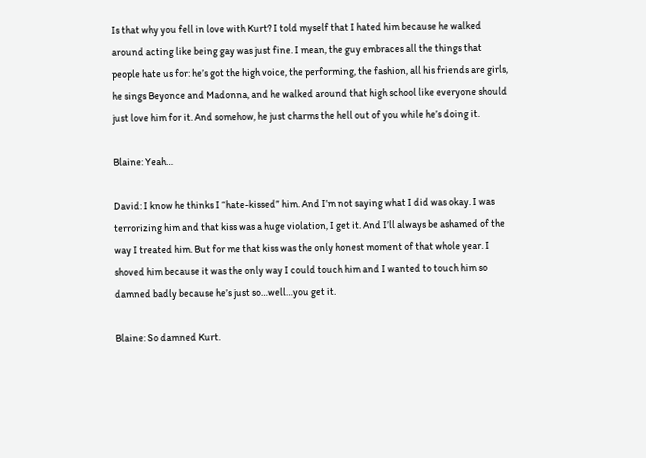Is that why you fell in love with Kurt? I told myself that I hated him because he walked around acting like being gay was just fine. I mean, the guy embraces all the things that people hate us for: he’s got the high voice, the performing, the fashion, all his friends are girls, he sings Beyonce and Madonna, and he walked around that high school like everyone should just love him for it. And somehow, he just charms the hell out of you while he’s doing it.

Blaine: Yeah…

David: I know he thinks I “hate-kissed” him. And I’m not saying what I did was okay. I was terrorizing him and that kiss was a huge violation, I get it. And I’ll always be ashamed of the way I treated him. But for me that kiss was the only honest moment of that whole year. I shoved him because it was the only way I could touch him and I wanted to touch him so damned badly because he’s just so…well…you get it.

Blaine: So damned Kurt.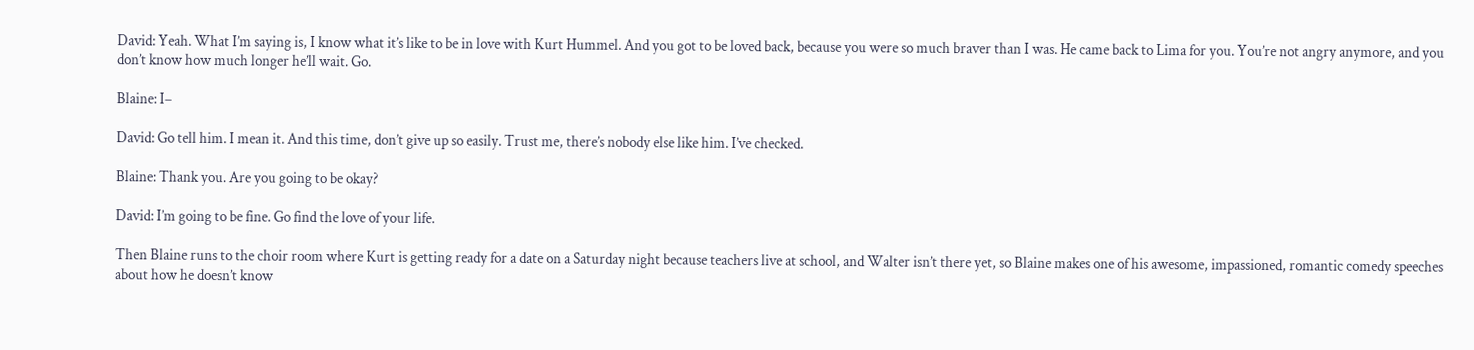David: Yeah. What I’m saying is, I know what it’s like to be in love with Kurt Hummel. And you got to be loved back, because you were so much braver than I was. He came back to Lima for you. You’re not angry anymore, and you don’t know how much longer he’ll wait. Go.

Blaine: I–

David: Go tell him. I mean it. And this time, don’t give up so easily. Trust me, there’s nobody else like him. I’ve checked.

Blaine: Thank you. Are you going to be okay?

David: I’m going to be fine. Go find the love of your life.

Then Blaine runs to the choir room where Kurt is getting ready for a date on a Saturday night because teachers live at school, and Walter isn’t there yet, so Blaine makes one of his awesome, impassioned, romantic comedy speeches about how he doesn’t know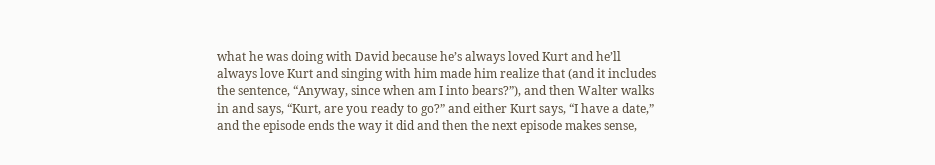what he was doing with David because he’s always loved Kurt and he’ll always love Kurt and singing with him made him realize that (and it includes the sentence, “Anyway, since when am I into bears?”), and then Walter walks in and says, “Kurt, are you ready to go?” and either Kurt says, “I have a date,” and the episode ends the way it did and then the next episode makes sense,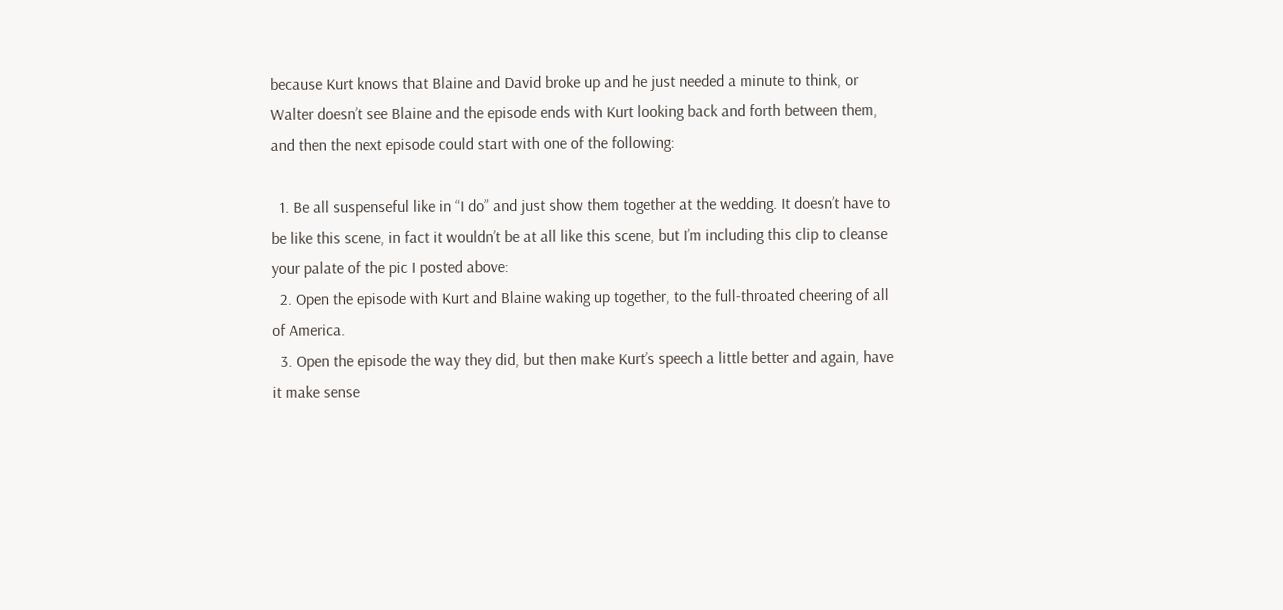because Kurt knows that Blaine and David broke up and he just needed a minute to think, or Walter doesn’t see Blaine and the episode ends with Kurt looking back and forth between them, and then the next episode could start with one of the following:

  1. Be all suspenseful like in “I do” and just show them together at the wedding. It doesn’t have to be like this scene, in fact it wouldn’t be at all like this scene, but I’m including this clip to cleanse your palate of the pic I posted above:
  2. Open the episode with Kurt and Blaine waking up together, to the full-throated cheering of all of America.
  3. Open the episode the way they did, but then make Kurt’s speech a little better and again, have it make sense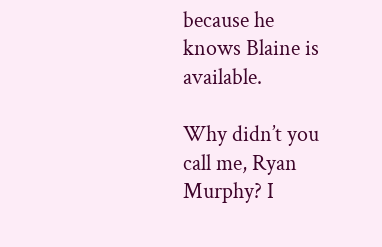because he knows Blaine is available.

Why didn’t you call me, Ryan Murphy? I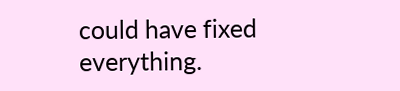could have fixed everything.